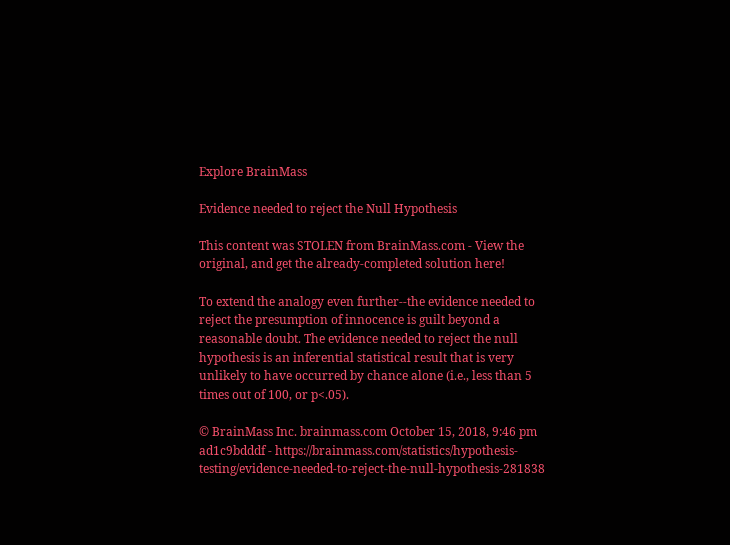Explore BrainMass

Evidence needed to reject the Null Hypothesis

This content was STOLEN from BrainMass.com - View the original, and get the already-completed solution here!

To extend the analogy even further--the evidence needed to reject the presumption of innocence is guilt beyond a reasonable doubt. The evidence needed to reject the null hypothesis is an inferential statistical result that is very unlikely to have occurred by chance alone (i.e., less than 5 times out of 100, or p<.05).

© BrainMass Inc. brainmass.com October 15, 2018, 9:46 pm ad1c9bdddf - https://brainmass.com/statistics/hypothesis-testing/evidence-needed-to-reject-the-null-hypothesis-281838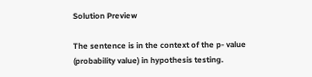Solution Preview

The sentence is in the context of the p- value (probability value) in hypothesis testing.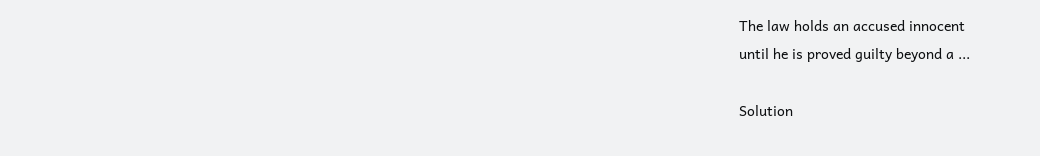The law holds an accused innocent
until he is proved guilty beyond a ...

Solution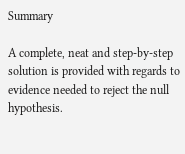Summary

A complete, neat and step-by-step solution is provided with regards to evidence needed to reject the null hypothesis.